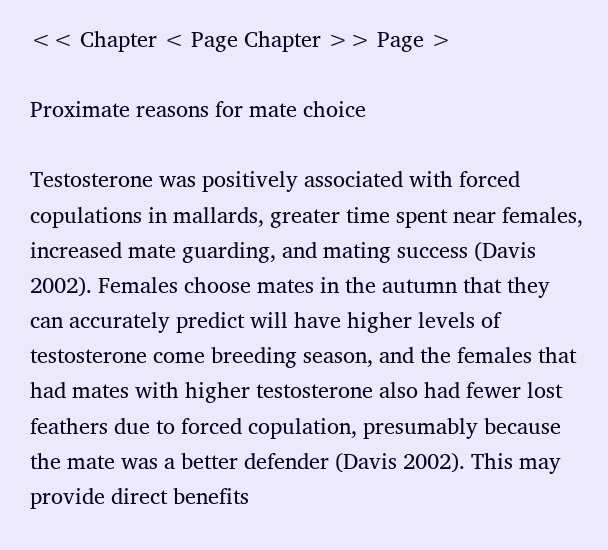<< Chapter < Page Chapter >> Page >

Proximate reasons for mate choice

Testosterone was positively associated with forced copulations in mallards, greater time spent near females, increased mate guarding, and mating success (Davis 2002). Females choose mates in the autumn that they can accurately predict will have higher levels of testosterone come breeding season, and the females that had mates with higher testosterone also had fewer lost feathers due to forced copulation, presumably because the mate was a better defender (Davis 2002). This may provide direct benefits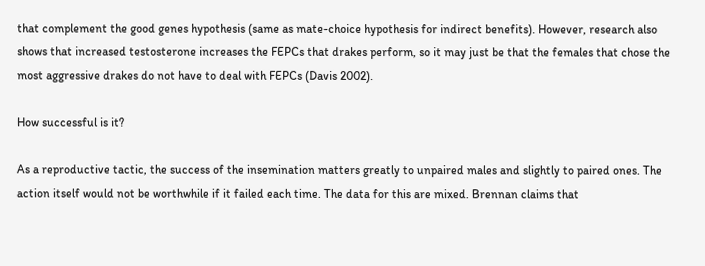that complement the good genes hypothesis (same as mate-choice hypothesis for indirect benefits). However, research also shows that increased testosterone increases the FEPCs that drakes perform, so it may just be that the females that chose the most aggressive drakes do not have to deal with FEPCs (Davis 2002).

How successful is it?

As a reproductive tactic, the success of the insemination matters greatly to unpaired males and slightly to paired ones. The action itself would not be worthwhile if it failed each time. The data for this are mixed. Brennan claims that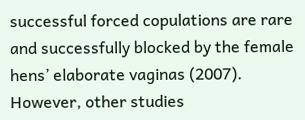successful forced copulations are rare and successfully blocked by the female hens’ elaborate vaginas (2007). However, other studies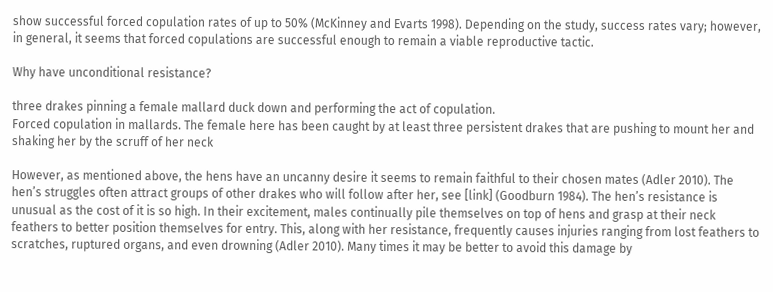show successful forced copulation rates of up to 50% (McKinney and Evarts 1998). Depending on the study, success rates vary; however, in general, it seems that forced copulations are successful enough to remain a viable reproductive tactic.

Why have unconditional resistance?

three drakes pinning a female mallard duck down and performing the act of copulation.
Forced copulation in mallards. The female here has been caught by at least three persistent drakes that are pushing to mount her and shaking her by the scruff of her neck

However, as mentioned above, the hens have an uncanny desire it seems to remain faithful to their chosen mates (Adler 2010). The hen’s struggles often attract groups of other drakes who will follow after her, see [link] (Goodburn 1984). The hen’s resistance is unusual as the cost of it is so high. In their excitement, males continually pile themselves on top of hens and grasp at their neck feathers to better position themselves for entry. This, along with her resistance, frequently causes injuries ranging from lost feathers to scratches, ruptured organs, and even drowning (Adler 2010). Many times it may be better to avoid this damage by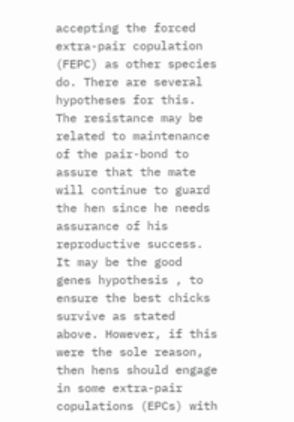accepting the forced extra-pair copulation (FEPC) as other species do. There are several hypotheses for this. The resistance may be related to maintenance of the pair-bond to assure that the mate will continue to guard the hen since he needs assurance of his reproductive success. It may be the good genes hypothesis , to ensure the best chicks survive as stated above. However, if this were the sole reason, then hens should engage in some extra-pair copulations (EPCs) with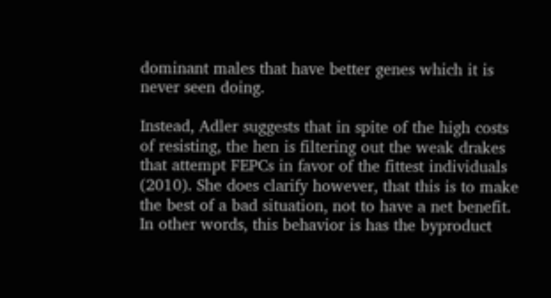dominant males that have better genes which it is never seen doing.

Instead, Adler suggests that in spite of the high costs of resisting, the hen is filtering out the weak drakes that attempt FEPCs in favor of the fittest individuals (2010). She does clarify however, that this is to make the best of a bad situation, not to have a net benefit. In other words, this behavior is has the byproduct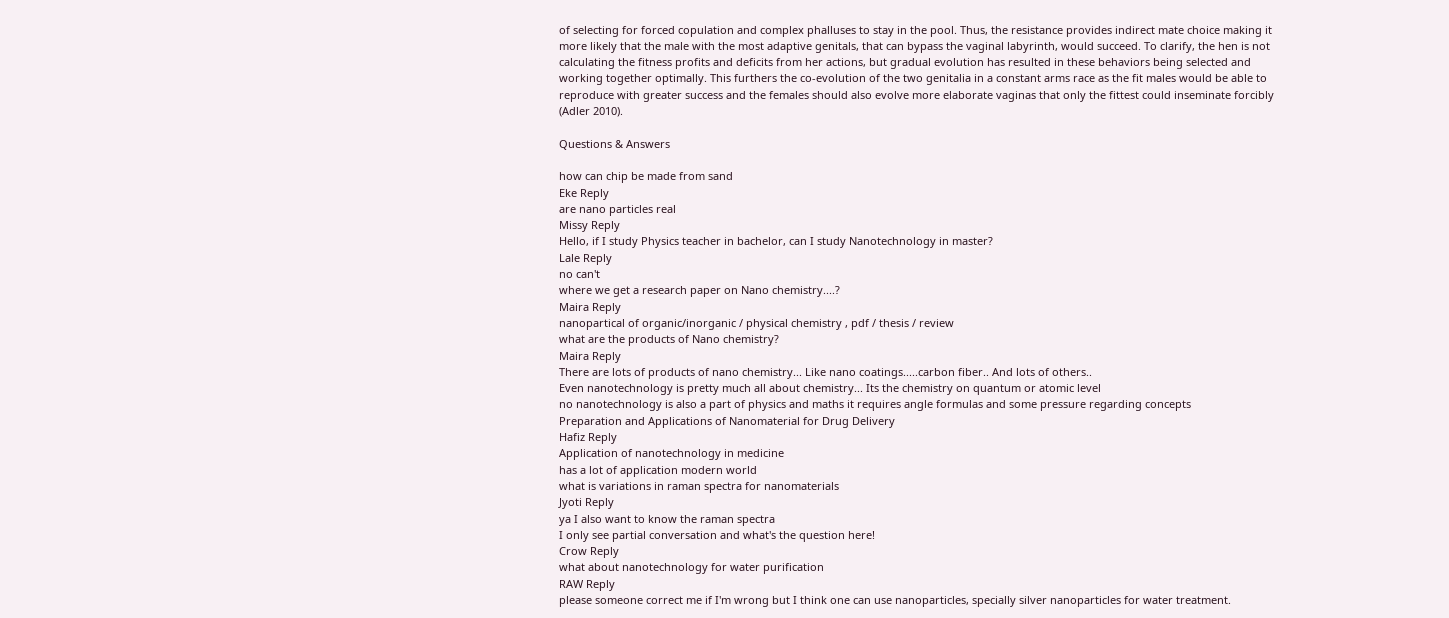of selecting for forced copulation and complex phalluses to stay in the pool. Thus, the resistance provides indirect mate choice making it more likely that the male with the most adaptive genitals, that can bypass the vaginal labyrinth, would succeed. To clarify, the hen is not calculating the fitness profits and deficits from her actions, but gradual evolution has resulted in these behaviors being selected and working together optimally. This furthers the co-evolution of the two genitalia in a constant arms race as the fit males would be able to reproduce with greater success and the females should also evolve more elaborate vaginas that only the fittest could inseminate forcibly (Adler 2010).

Questions & Answers

how can chip be made from sand
Eke Reply
are nano particles real
Missy Reply
Hello, if I study Physics teacher in bachelor, can I study Nanotechnology in master?
Lale Reply
no can't
where we get a research paper on Nano chemistry....?
Maira Reply
nanopartical of organic/inorganic / physical chemistry , pdf / thesis / review
what are the products of Nano chemistry?
Maira Reply
There are lots of products of nano chemistry... Like nano coatings.....carbon fiber.. And lots of others..
Even nanotechnology is pretty much all about chemistry... Its the chemistry on quantum or atomic level
no nanotechnology is also a part of physics and maths it requires angle formulas and some pressure regarding concepts
Preparation and Applications of Nanomaterial for Drug Delivery
Hafiz Reply
Application of nanotechnology in medicine
has a lot of application modern world
what is variations in raman spectra for nanomaterials
Jyoti Reply
ya I also want to know the raman spectra
I only see partial conversation and what's the question here!
Crow Reply
what about nanotechnology for water purification
RAW Reply
please someone correct me if I'm wrong but I think one can use nanoparticles, specially silver nanoparticles for water treatment.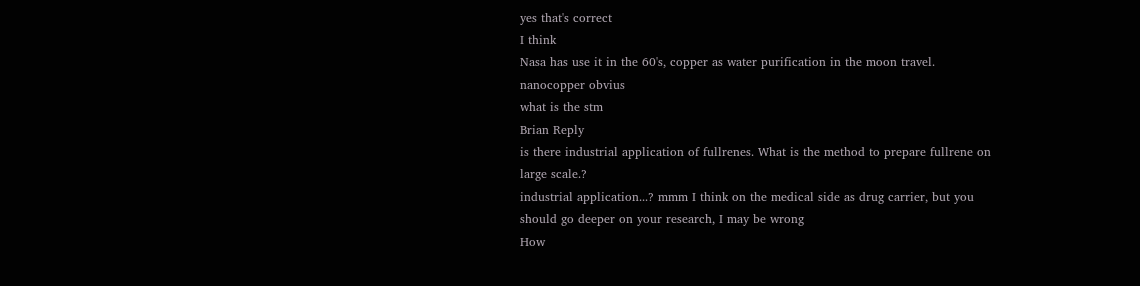yes that's correct
I think
Nasa has use it in the 60's, copper as water purification in the moon travel.
nanocopper obvius
what is the stm
Brian Reply
is there industrial application of fullrenes. What is the method to prepare fullrene on large scale.?
industrial application...? mmm I think on the medical side as drug carrier, but you should go deeper on your research, I may be wrong
How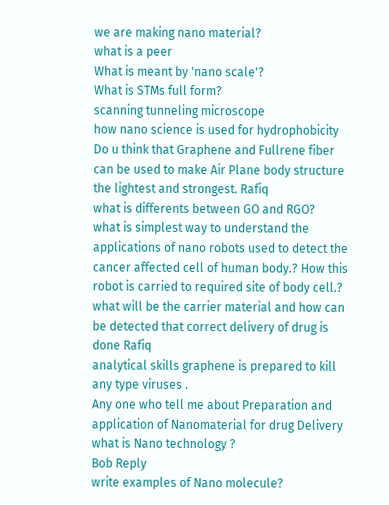we are making nano material?
what is a peer
What is meant by 'nano scale'?
What is STMs full form?
scanning tunneling microscope
how nano science is used for hydrophobicity
Do u think that Graphene and Fullrene fiber can be used to make Air Plane body structure the lightest and strongest. Rafiq
what is differents between GO and RGO?
what is simplest way to understand the applications of nano robots used to detect the cancer affected cell of human body.? How this robot is carried to required site of body cell.? what will be the carrier material and how can be detected that correct delivery of drug is done Rafiq
analytical skills graphene is prepared to kill any type viruses .
Any one who tell me about Preparation and application of Nanomaterial for drug Delivery
what is Nano technology ?
Bob Reply
write examples of Nano molecule?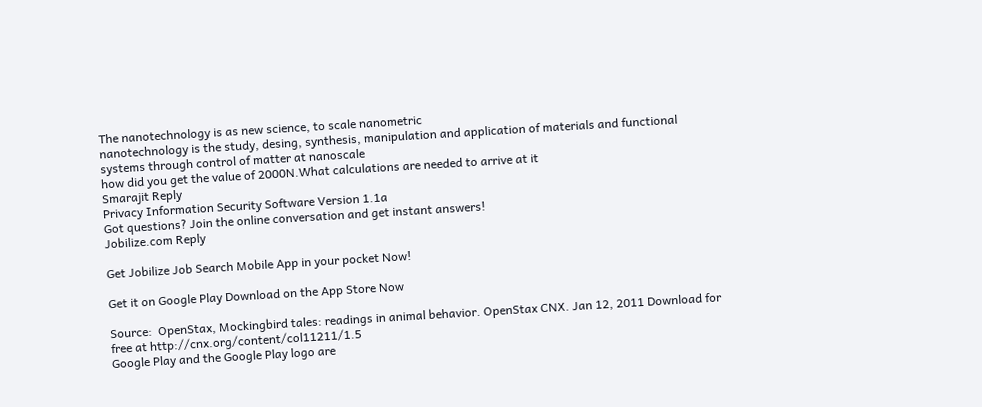The nanotechnology is as new science, to scale nanometric
nanotechnology is the study, desing, synthesis, manipulation and application of materials and functional systems through control of matter at nanoscale
how did you get the value of 2000N.What calculations are needed to arrive at it
Smarajit Reply
Privacy Information Security Software Version 1.1a
Got questions? Join the online conversation and get instant answers!
Jobilize.com Reply

Get Jobilize Job Search Mobile App in your pocket Now!

Get it on Google Play Download on the App Store Now

Source:  OpenStax, Mockingbird tales: readings in animal behavior. OpenStax CNX. Jan 12, 2011 Download for free at http://cnx.org/content/col11211/1.5
Google Play and the Google Play logo are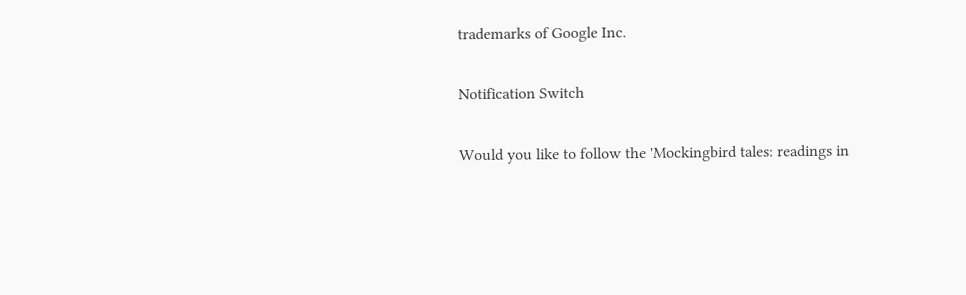trademarks of Google Inc.

Notification Switch

Would you like to follow the 'Mockingbird tales: readings in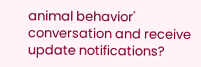animal behavior' conversation and receive update notifications?